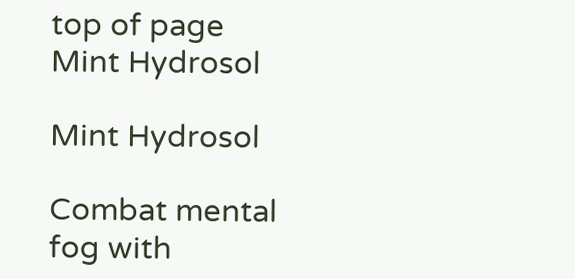top of page
Mint Hydrosol

Mint Hydrosol

Combat mental fog with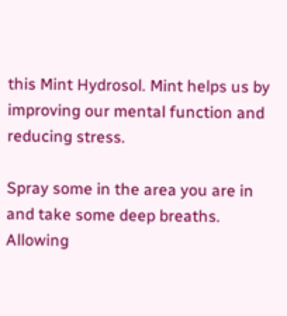this Mint Hydrosol. Mint helps us by improving our mental function and reducing stress.

Spray some in the area you are in and take some deep breaths. Allowing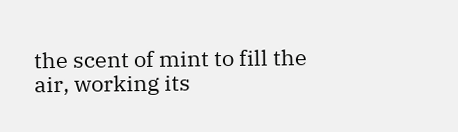the scent of mint to fill the air, working its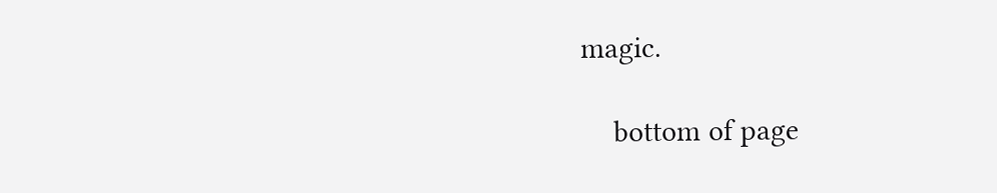magic.

    bottom of page